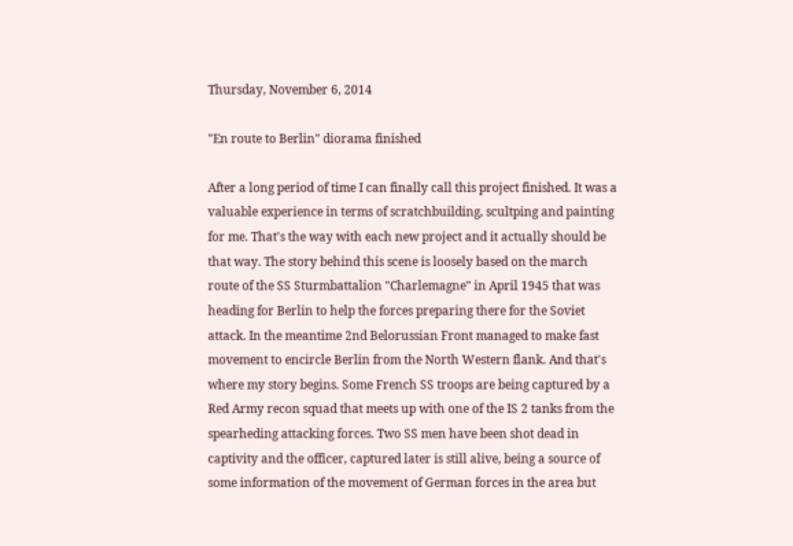Thursday, November 6, 2014

"En route to Berlin" diorama finished

After a long period of time I can finally call this project finished. It was a valuable experience in terms of scratchbuilding, scultping and painting for me. That's the way with each new project and it actually should be that way. The story behind this scene is loosely based on the march route of the SS Sturmbattalion "Charlemagne" in April 1945 that was heading for Berlin to help the forces preparing there for the Soviet attack. In the meantime 2nd Belorussian Front managed to make fast movement to encircle Berlin from the North Western flank. And that's where my story begins. Some French SS troops are being captured by a Red Army recon squad that meets up with one of the IS 2 tanks from the spearheding attacking forces. Two SS men have been shot dead in captivity and the officer, captured later is still alive, being a source of some information of the movement of German forces in the area but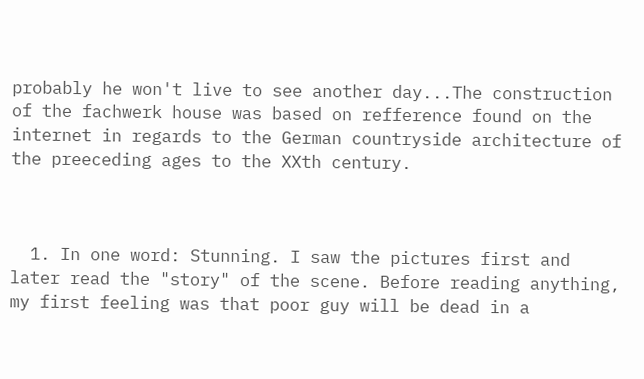probably he won't live to see another day...The construction of the fachwerk house was based on refference found on the internet in regards to the German countryside architecture of the preeceding ages to the XXth century.



  1. In one word: Stunning. I saw the pictures first and later read the "story" of the scene. Before reading anything, my first feeling was that poor guy will be dead in a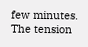few minutes. The tension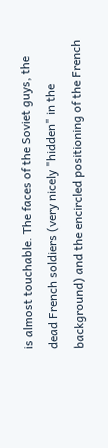is almost touchable. The faces of the Soviet guys, the dead French soldiers (very nicely "hidden" in the background) and the encircled positioning of the French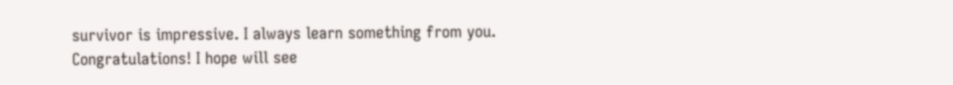survivor is impressive. I always learn something from you. Congratulations! I hope will see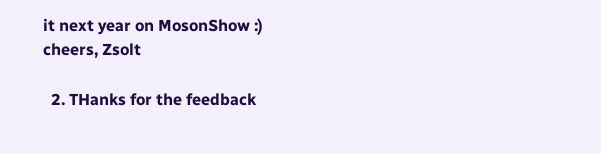it next year on MosonShow :) cheers, Zsolt

  2. THanks for the feedback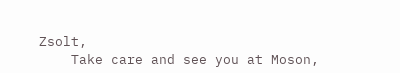Zsolt,
    Take care and see you at Moson,